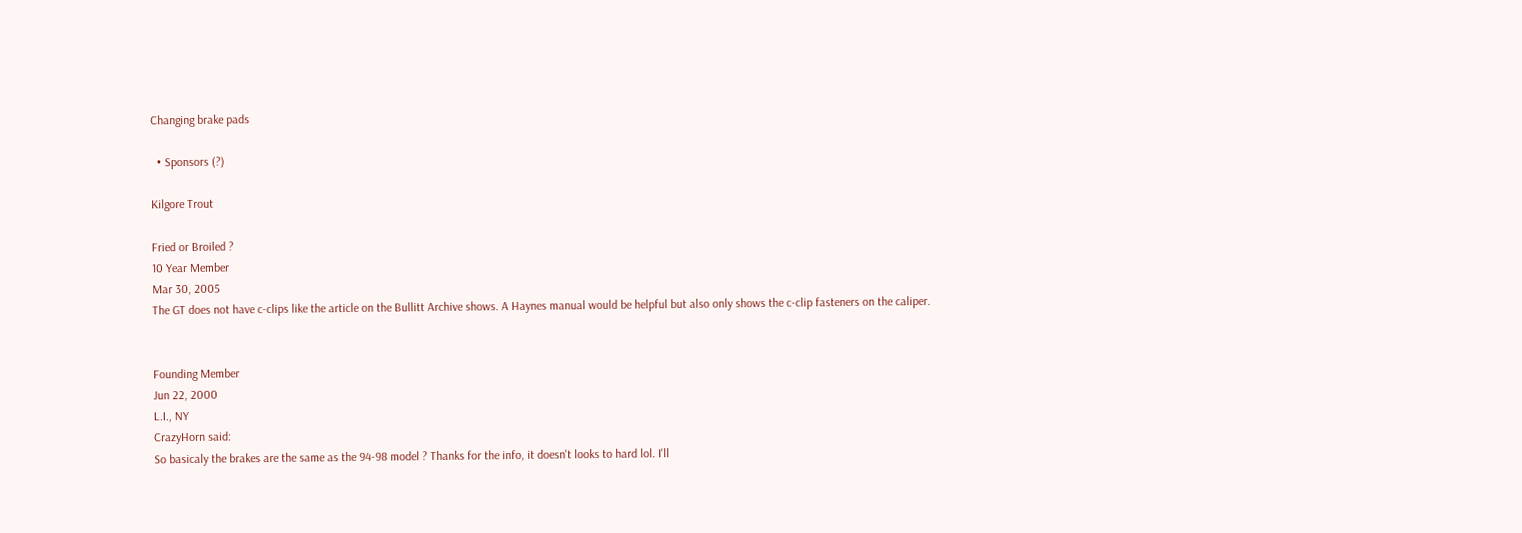Changing brake pads

  • Sponsors (?)

Kilgore Trout

Fried or Broiled ?
10 Year Member
Mar 30, 2005
The GT does not have c-clips like the article on the Bullitt Archive shows. A Haynes manual would be helpful but also only shows the c-clip fasteners on the caliper.


Founding Member
Jun 22, 2000
L.I., NY
CrazyHorn said:
So basicaly the brakes are the same as the 94-98 model ? Thanks for the info, it doesn't looks to hard lol. I'll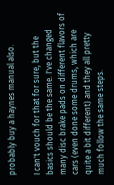probably buy a haynes manual also.

I can't vouch for that for sure, but the basics should be the same. I've changed many disc brake pads on different flavors of cars (even done some drums, which are quite a bit different) and they all pretty much follow the same steps.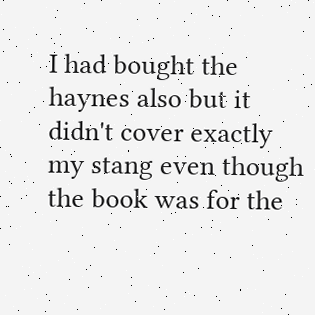I had bought the haynes also but it didn't cover exactly my stang even though the book was for the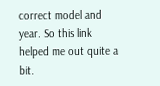correct model and year. So this link helped me out quite a bit.